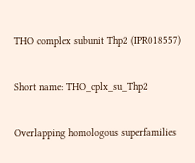THO complex subunit Thp2 (IPR018557)

Short name: THO_cplx_su_Thp2

Overlapping homologous superfamilies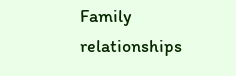Family relationships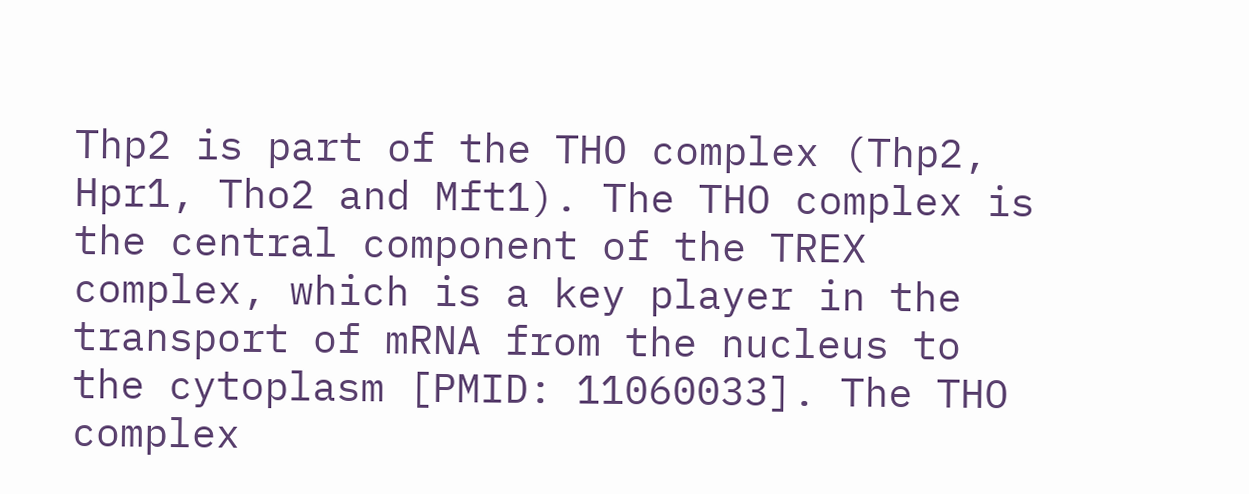Thp2 is part of the THO complex (Thp2, Hpr1, Tho2 and Mft1). The THO complex is the central component of the TREX complex, which is a key player in the transport of mRNA from the nucleus to the cytoplasm [PMID: 11060033]. The THO complex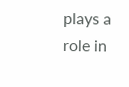plays a role in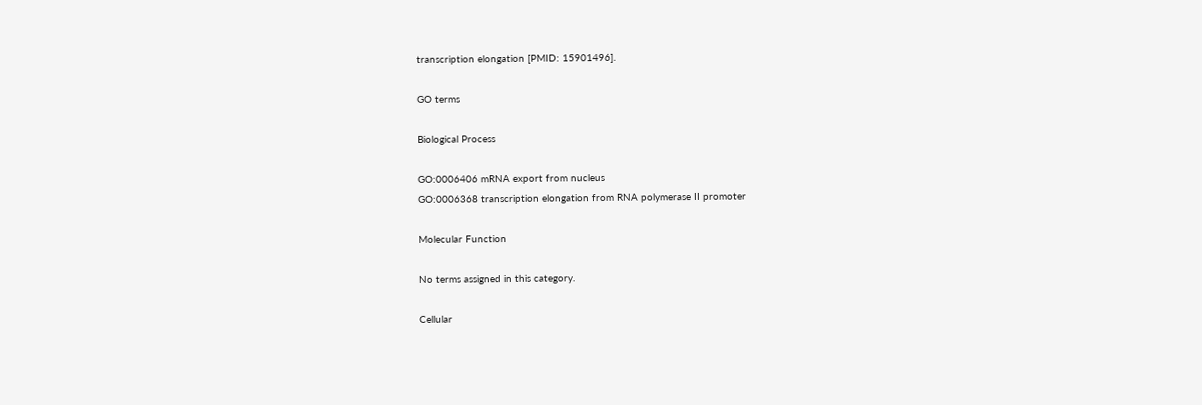transcription elongation [PMID: 15901496].

GO terms

Biological Process

GO:0006406 mRNA export from nucleus
GO:0006368 transcription elongation from RNA polymerase II promoter

Molecular Function

No terms assigned in this category.

Cellular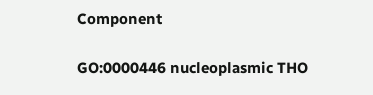Component

GO:0000446 nucleoplasmic THO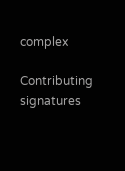complex

Contributing signatures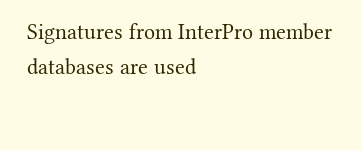Signatures from InterPro member databases are used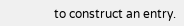to construct an entry.